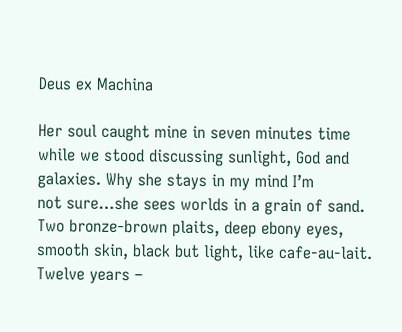Deus ex Machina

Her soul caught mine in seven minutes time
while we stood discussing sunlight, God and
galaxies. Why she stays in my mind I’m
not sure…she sees worlds in a grain of sand.
Two bronze-brown plaits, deep ebony eyes,
smooth skin, black but light, like cafe-au-lait.
Twelve years –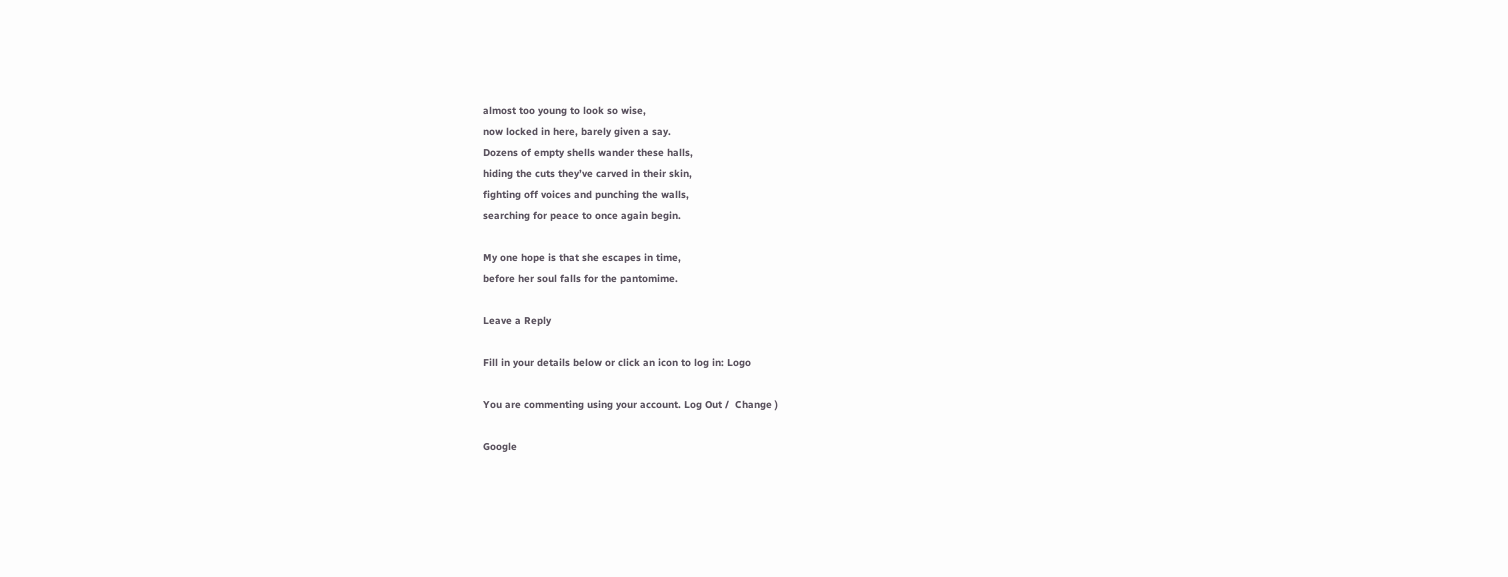almost too young to look so wise,
now locked in here, barely given a say.
Dozens of empty shells wander these halls,
hiding the cuts they’ve carved in their skin,
fighting off voices and punching the walls,
searching for peace to once again begin.

My one hope is that she escapes in time,
before her soul falls for the pantomime.

Leave a Reply

Fill in your details below or click an icon to log in: Logo

You are commenting using your account. Log Out /  Change )

Google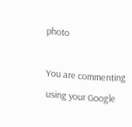photo

You are commenting using your Google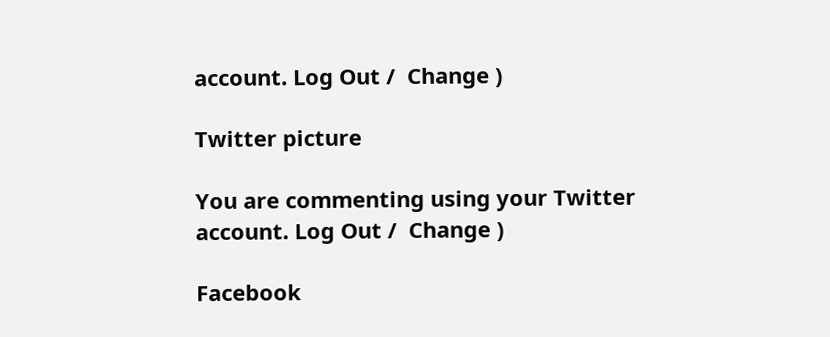account. Log Out /  Change )

Twitter picture

You are commenting using your Twitter account. Log Out /  Change )

Facebook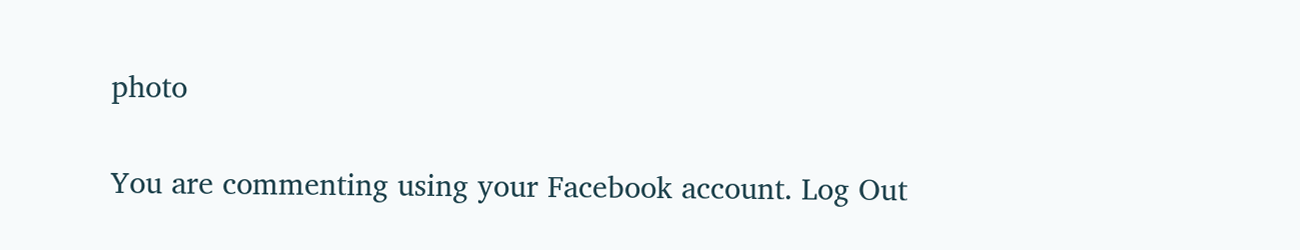photo

You are commenting using your Facebook account. Log Out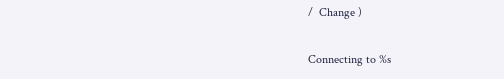/  Change )

Connecting to %s